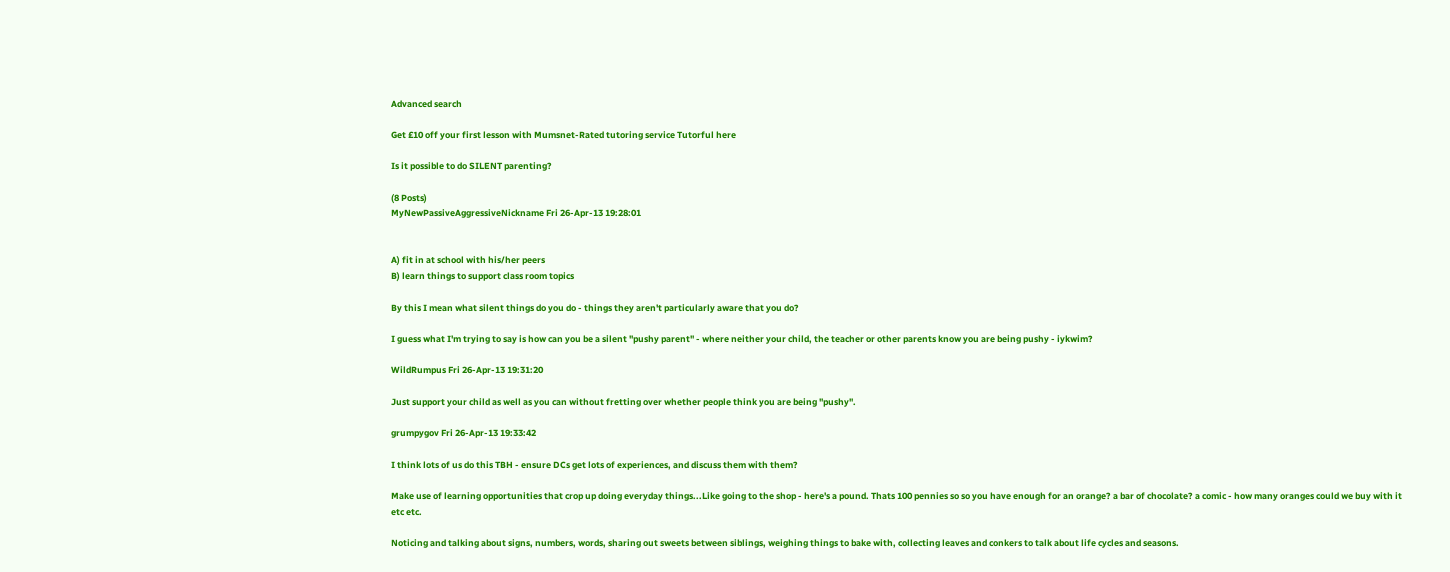Advanced search

Get £10 off your first lesson with Mumsnet-Rated tutoring service Tutorful here

Is it possible to do SILENT parenting?

(8 Posts)
MyNewPassiveAggressiveNickname Fri 26-Apr-13 19:28:01


A) fit in at school with his/her peers
B) learn things to support class room topics

By this I mean what silent things do you do - things they aren't particularly aware that you do?

I guess what I'm trying to say is how can you be a silent "pushy parent" - where neither your child, the teacher or other parents know you are being pushy - iykwim?

WildRumpus Fri 26-Apr-13 19:31:20

Just support your child as well as you can without fretting over whether people think you are being "pushy".

grumpygov Fri 26-Apr-13 19:33:42

I think lots of us do this TBH - ensure DCs get lots of experiences, and discuss them with them?

Make use of learning opportunities that crop up doing everyday things...Like going to the shop - here's a pound. Thats 100 pennies so so you have enough for an orange? a bar of chocolate? a comic - how many oranges could we buy with it etc etc.

Noticing and talking about signs, numbers, words, sharing out sweets between siblings, weighing things to bake with, collecting leaves and conkers to talk about life cycles and seasons.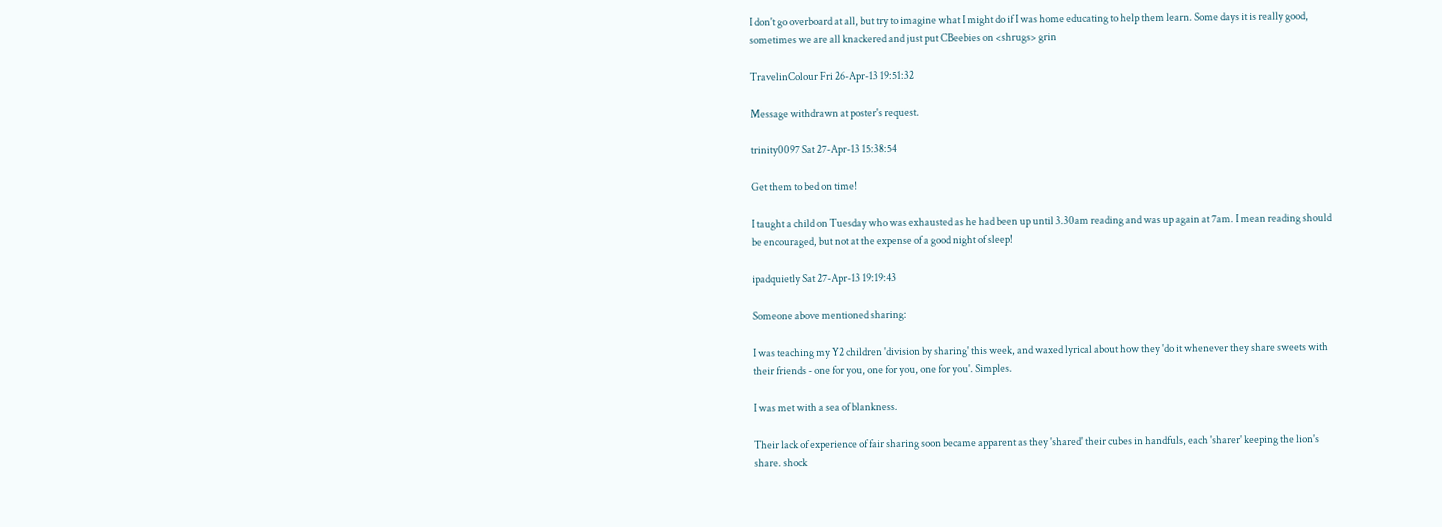I don't go overboard at all, but try to imagine what I might do if I was home educating to help them learn. Some days it is really good, sometimes we are all knackered and just put CBeebies on <shrugs> grin

TravelinColour Fri 26-Apr-13 19:51:32

Message withdrawn at poster's request.

trinity0097 Sat 27-Apr-13 15:38:54

Get them to bed on time!

I taught a child on Tuesday who was exhausted as he had been up until 3.30am reading and was up again at 7am. I mean reading should be encouraged, but not at the expense of a good night of sleep!

ipadquietly Sat 27-Apr-13 19:19:43

Someone above mentioned sharing:

I was teaching my Y2 children 'division by sharing' this week, and waxed lyrical about how they 'do it whenever they share sweets with their friends - one for you, one for you, one for you'. Simples.

I was met with a sea of blankness.

Their lack of experience of fair sharing soon became apparent as they 'shared' their cubes in handfuls, each 'sharer' keeping the lion's share. shock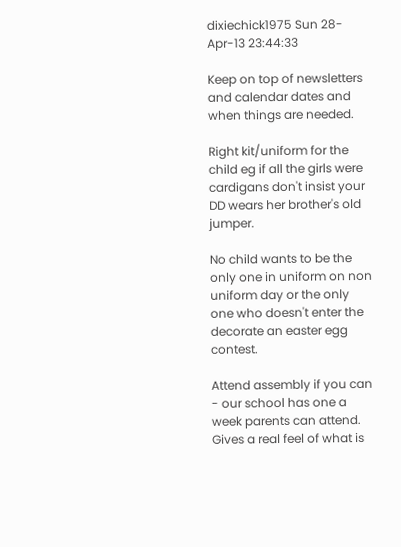dixiechick1975 Sun 28-Apr-13 23:44:33

Keep on top of newsletters and calendar dates and when things are needed.

Right kit/uniform for the child eg if all the girls were cardigans don't insist your DD wears her brother's old jumper.

No child wants to be the only one in uniform on non uniform day or the only one who doesn't enter the decorate an easter egg contest.

Attend assembly if you can - our school has one a week parents can attend. Gives a real feel of what is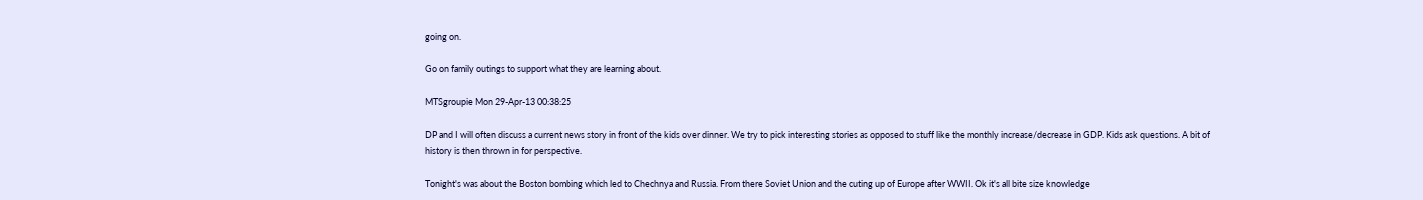going on.

Go on family outings to support what they are learning about.

MTSgroupie Mon 29-Apr-13 00:38:25

DP and I will often discuss a current news story in front of the kids over dinner. We try to pick interesting stories as opposed to stuff like the monthly increase/decrease in GDP. Kids ask questions. A bit of history is then thrown in for perspective.

Tonight's was about the Boston bombing which led to Chechnya and Russia. From there Soviet Union and the cuting up of Europe after WWII. Ok it's all bite size knowledge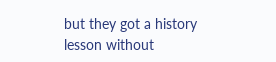but they got a history lesson without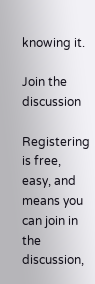knowing it.

Join the discussion

Registering is free, easy, and means you can join in the discussion,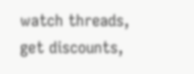watch threads, get discounts,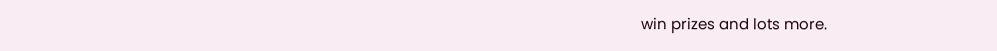win prizes and lots more.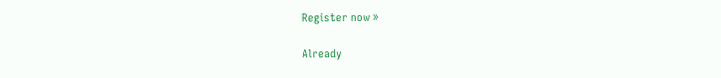Register now »

Already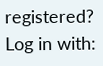registered? Log in with: